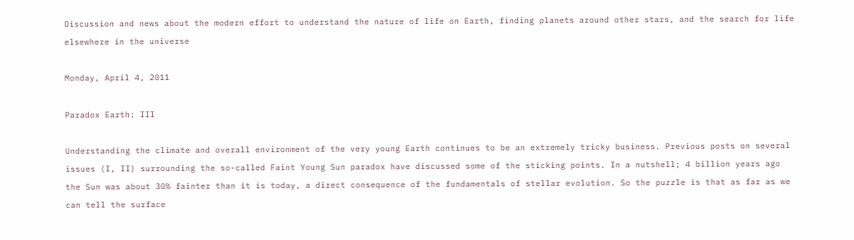Discussion and news about the modern effort to understand the nature of life on Earth, finding planets around other stars, and the search for life elsewhere in the universe

Monday, April 4, 2011

Paradox Earth: III

Understanding the climate and overall environment of the very young Earth continues to be an extremely tricky business. Previous posts on several issues (I, II) surrounding the so-called Faint Young Sun paradox have discussed some of the sticking points. In a nutshell; 4 billion years ago the Sun was about 30% fainter than it is today, a direct consequence of the fundamentals of stellar evolution. So the puzzle is that as far as we can tell the surface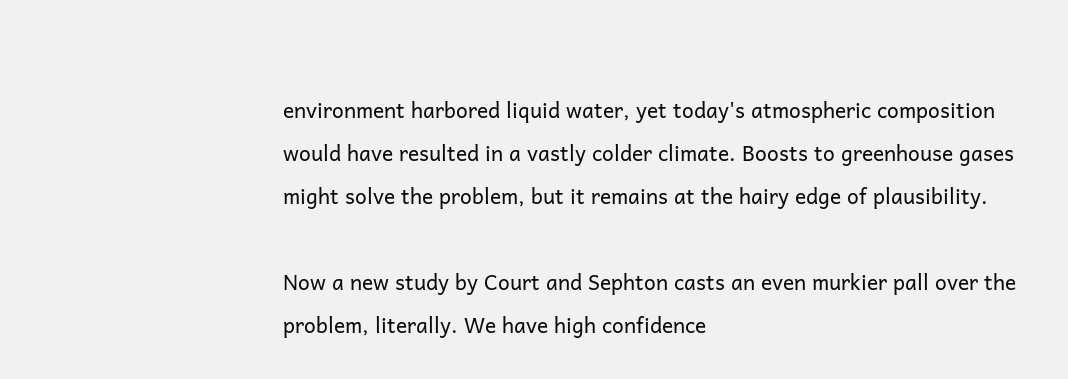environment harbored liquid water, yet today's atmospheric composition would have resulted in a vastly colder climate. Boosts to greenhouse gases might solve the problem, but it remains at the hairy edge of plausibility.

Now a new study by Court and Sephton casts an even murkier pall over the problem, literally. We have high confidence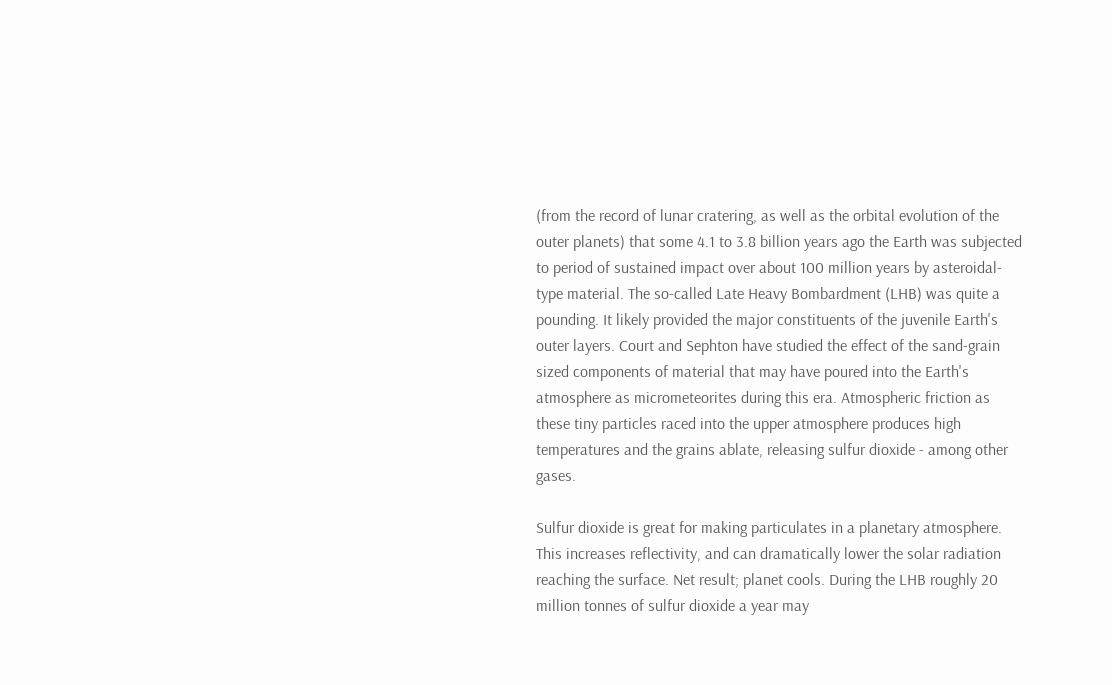(from the record of lunar cratering, as well as the orbital evolution of the outer planets) that some 4.1 to 3.8 billion years ago the Earth was subjected to period of sustained impact over about 100 million years by asteroidal-type material. The so-called Late Heavy Bombardment (LHB) was quite a pounding. It likely provided the major constituents of the juvenile Earth's outer layers. Court and Sephton have studied the effect of the sand-grain sized components of material that may have poured into the Earth's atmosphere as micrometeorites during this era. Atmospheric friction as these tiny particles raced into the upper atmosphere produces high temperatures and the grains ablate, releasing sulfur dioxide - among other gases.

Sulfur dioxide is great for making particulates in a planetary atmosphere. This increases reflectivity, and can dramatically lower the solar radiation reaching the surface. Net result; planet cools. During the LHB roughly 20 million tonnes of sulfur dioxide a year may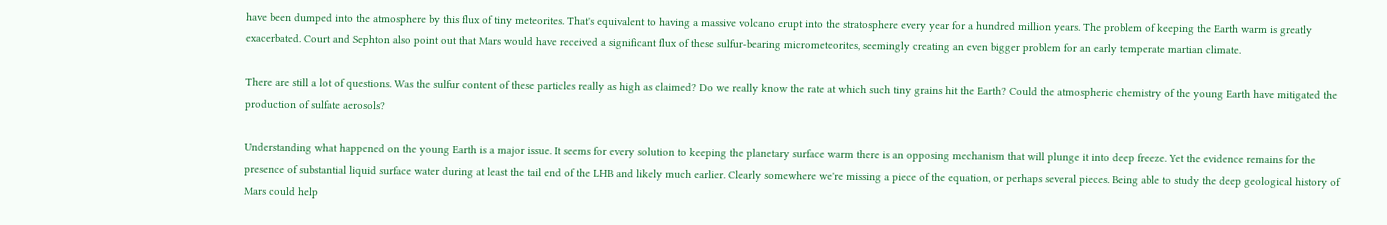have been dumped into the atmosphere by this flux of tiny meteorites. That's equivalent to having a massive volcano erupt into the stratosphere every year for a hundred million years. The problem of keeping the Earth warm is greatly exacerbated. Court and Sephton also point out that Mars would have received a significant flux of these sulfur-bearing micrometeorites, seemingly creating an even bigger problem for an early temperate martian climate.

There are still a lot of questions. Was the sulfur content of these particles really as high as claimed? Do we really know the rate at which such tiny grains hit the Earth? Could the atmospheric chemistry of the young Earth have mitigated the production of sulfate aerosols?

Understanding what happened on the young Earth is a major issue. It seems for every solution to keeping the planetary surface warm there is an opposing mechanism that will plunge it into deep freeze. Yet the evidence remains for the presence of substantial liquid surface water during at least the tail end of the LHB and likely much earlier. Clearly somewhere we're missing a piece of the equation, or perhaps several pieces. Being able to study the deep geological history of Mars could help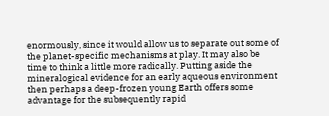enormously, since it would allow us to separate out some of the planet-specific mechanisms at play. It may also be time to think a little more radically. Putting aside the mineralogical evidence for an early aqueous environment then perhaps a deep-frozen young Earth offers some advantage for the subsequently rapid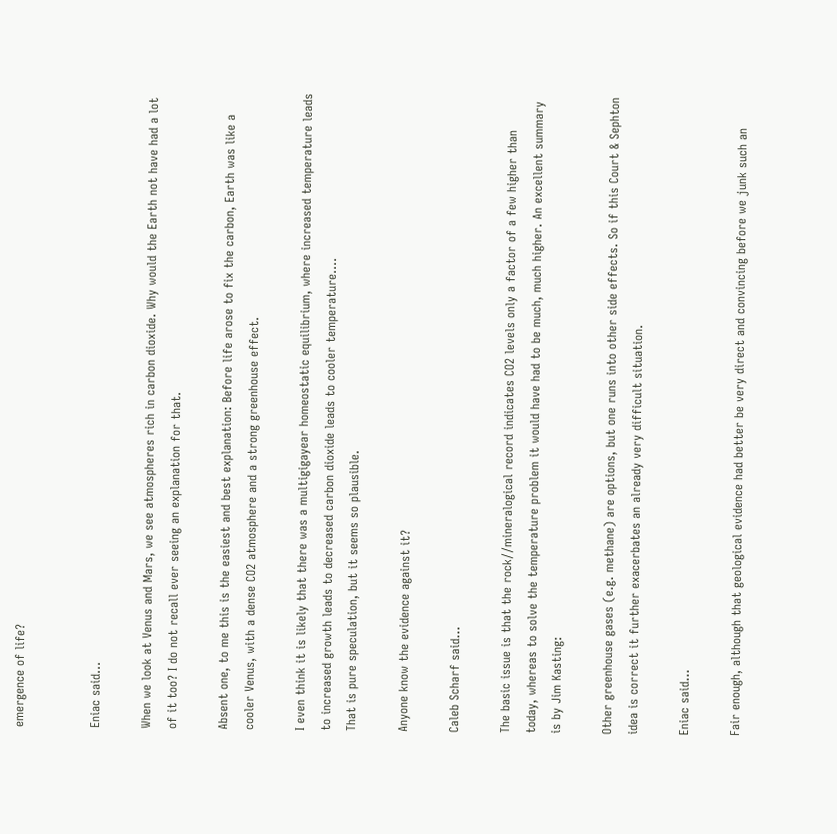emergence of life?


Eniac said...

When we look at Venus and Mars, we see atmospheres rich in carbon dioxide. Why would the Earth not have had a lot of it too? I do not recall ever seeing an explanation for that.

Absent one, to me this is the easiest and best explanation: Before life arose to fix the carbon, Earth was like a cooler Venus, with a dense CO2 atmosphere and a strong greenhouse effect.

I even think it is likely that there was a multigigayear homeostatic equilibrium, where increased temperature leads to increased growth leads to decreased carbon dioxide leads to cooler temperature....
That is pure speculation, but it seems so plausible.

Anyone know the evidence against it?

Caleb Scharf said...

The basic issue is that the rock//mineralogical record indicates CO2 levels only a factor of a few higher than today, whereas to solve the temperature problem it would have had to be much, much higher. An excellent summary is by Jim Kasting:

Other greenhouse gases (e.g. methane) are options, but one runs into other side effects. So if this Court & Sephton idea is correct it further exacerbates an already very difficult situation.

Eniac said...

Fair enough, although that geological evidence had better be very direct and convincing before we junk such an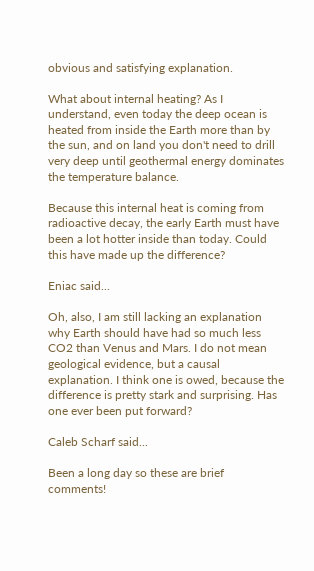obvious and satisfying explanation.

What about internal heating? As I understand, even today the deep ocean is heated from inside the Earth more than by the sun, and on land you don't need to drill very deep until geothermal energy dominates the temperature balance.

Because this internal heat is coming from radioactive decay, the early Earth must have been a lot hotter inside than today. Could this have made up the difference?

Eniac said...

Oh, also, I am still lacking an explanation why Earth should have had so much less CO2 than Venus and Mars. I do not mean geological evidence, but a causal explanation. I think one is owed, because the difference is pretty stark and surprising. Has one ever been put forward?

Caleb Scharf said...

Been a long day so these are brief comments!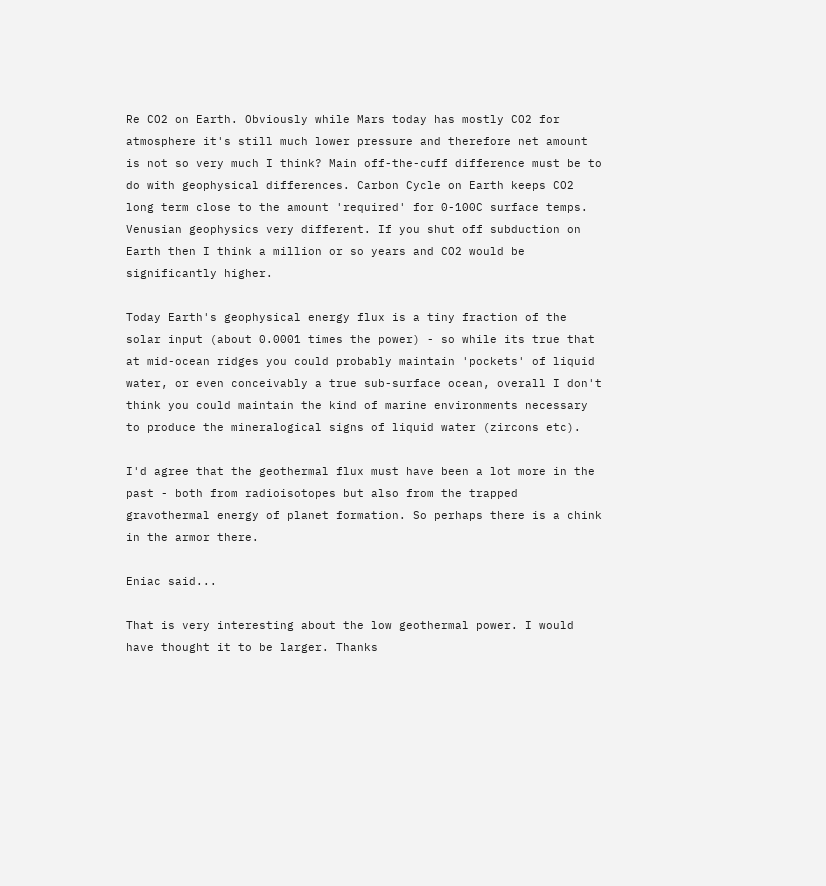Re CO2 on Earth. Obviously while Mars today has mostly CO2 for atmosphere it's still much lower pressure and therefore net amount is not so very much I think? Main off-the-cuff difference must be to do with geophysical differences. Carbon Cycle on Earth keeps CO2 long term close to the amount 'required' for 0-100C surface temps. Venusian geophysics very different. If you shut off subduction on Earth then I think a million or so years and CO2 would be significantly higher.

Today Earth's geophysical energy flux is a tiny fraction of the solar input (about 0.0001 times the power) - so while its true that at mid-ocean ridges you could probably maintain 'pockets' of liquid water, or even conceivably a true sub-surface ocean, overall I don't think you could maintain the kind of marine environments necessary to produce the mineralogical signs of liquid water (zircons etc).

I'd agree that the geothermal flux must have been a lot more in the past - both from radioisotopes but also from the trapped gravothermal energy of planet formation. So perhaps there is a chink in the armor there.

Eniac said...

That is very interesting about the low geothermal power. I would have thought it to be larger. Thanks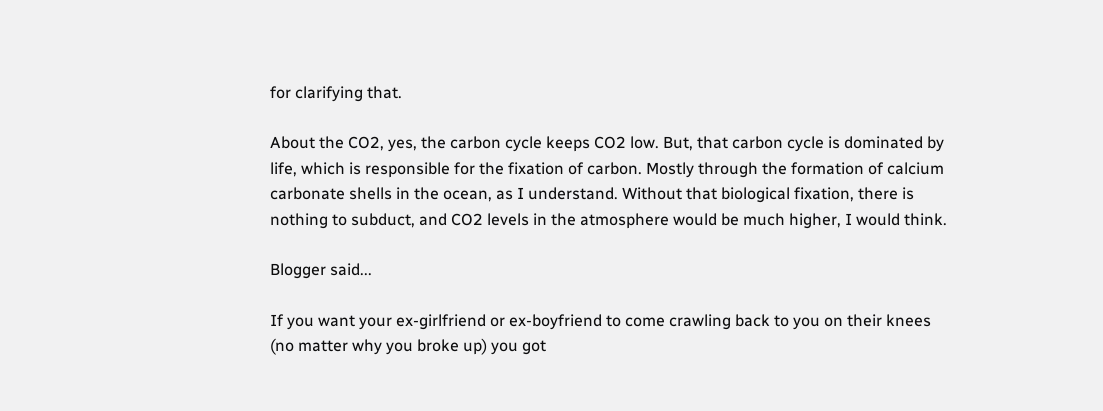for clarifying that.

About the CO2, yes, the carbon cycle keeps CO2 low. But, that carbon cycle is dominated by life, which is responsible for the fixation of carbon. Mostly through the formation of calcium carbonate shells in the ocean, as I understand. Without that biological fixation, there is nothing to subduct, and CO2 levels in the atmosphere would be much higher, I would think.

Blogger said...

If you want your ex-girlfriend or ex-boyfriend to come crawling back to you on their knees (no matter why you broke up) you got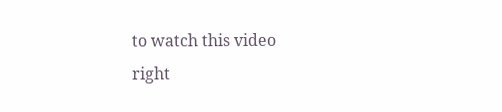to watch this video
right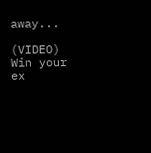away...

(VIDEO) Win your ex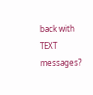back with TEXT messages?